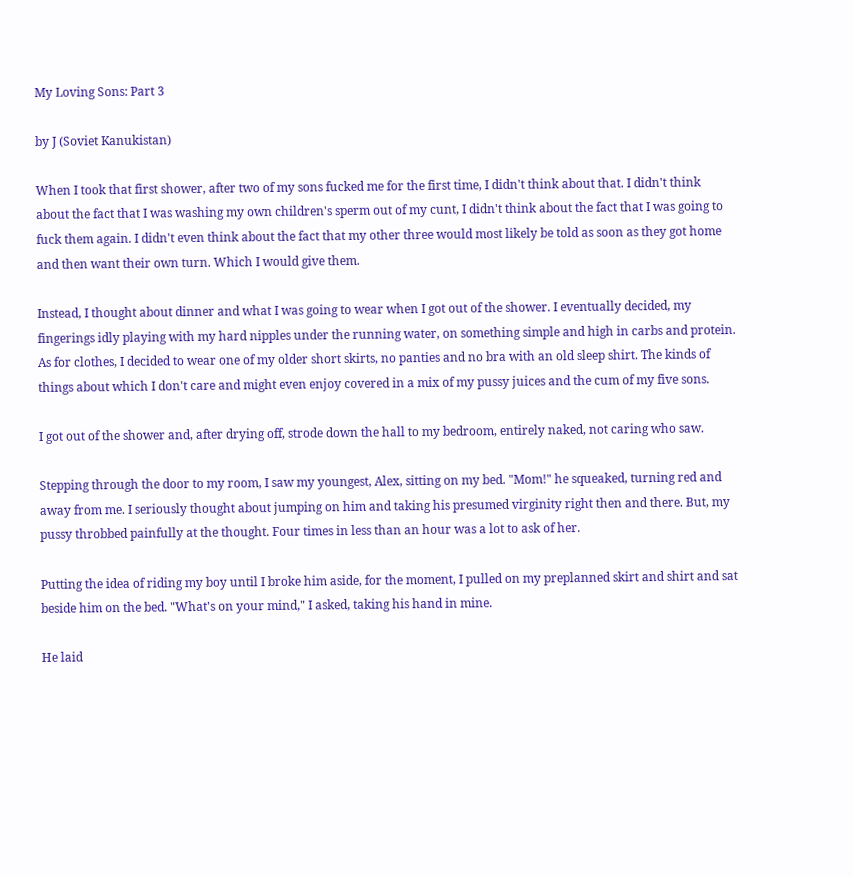My Loving Sons: Part 3

by J (Soviet Kanukistan)

When I took that first shower, after two of my sons fucked me for the first time, I didn't think about that. I didn't think about the fact that I was washing my own children's sperm out of my cunt, I didn't think about the fact that I was going to fuck them again. I didn't even think about the fact that my other three would most likely be told as soon as they got home and then want their own turn. Which I would give them.

Instead, I thought about dinner and what I was going to wear when I got out of the shower. I eventually decided, my fingerings idly playing with my hard nipples under the running water, on something simple and high in carbs and protein. As for clothes, I decided to wear one of my older short skirts, no panties and no bra with an old sleep shirt. The kinds of things about which I don't care and might even enjoy covered in a mix of my pussy juices and the cum of my five sons.

I got out of the shower and, after drying off, strode down the hall to my bedroom, entirely naked, not caring who saw.

Stepping through the door to my room, I saw my youngest, Alex, sitting on my bed. "Mom!" he squeaked, turning red and away from me. I seriously thought about jumping on him and taking his presumed virginity right then and there. But, my pussy throbbed painfully at the thought. Four times in less than an hour was a lot to ask of her.

Putting the idea of riding my boy until I broke him aside, for the moment, I pulled on my preplanned skirt and shirt and sat beside him on the bed. "What's on your mind," I asked, taking his hand in mine.

He laid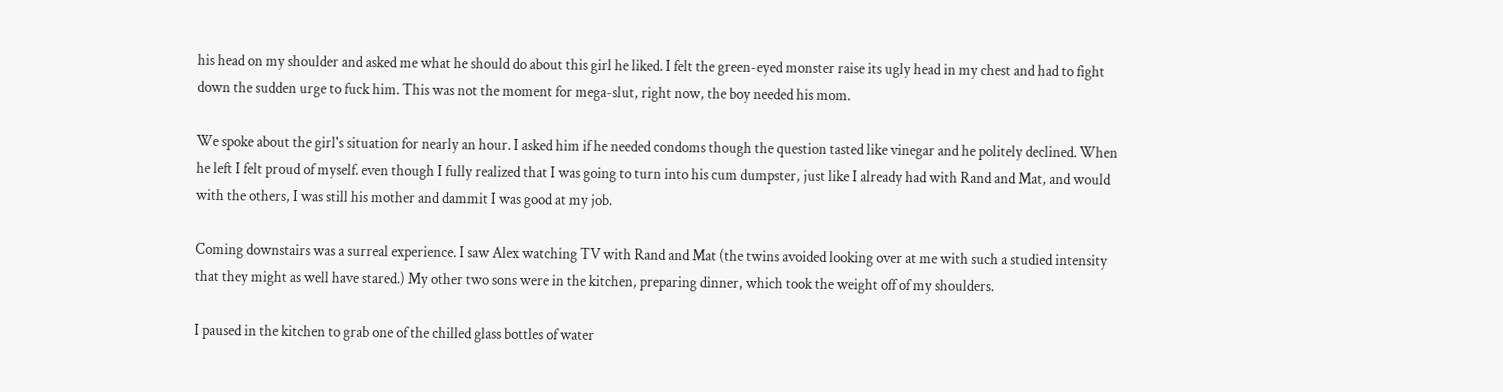his head on my shoulder and asked me what he should do about this girl he liked. I felt the green-eyed monster raise its ugly head in my chest and had to fight down the sudden urge to fuck him. This was not the moment for mega-slut, right now, the boy needed his mom.

We spoke about the girl's situation for nearly an hour. I asked him if he needed condoms though the question tasted like vinegar and he politely declined. When he left I felt proud of myself. even though I fully realized that I was going to turn into his cum dumpster, just like I already had with Rand and Mat, and would with the others, I was still his mother and dammit I was good at my job.

Coming downstairs was a surreal experience. I saw Alex watching TV with Rand and Mat (the twins avoided looking over at me with such a studied intensity that they might as well have stared.) My other two sons were in the kitchen, preparing dinner, which took the weight off of my shoulders.

I paused in the kitchen to grab one of the chilled glass bottles of water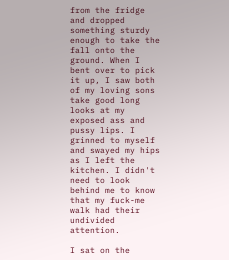from the fridge and dropped something sturdy enough to take the fall onto the ground. When I bent over to pick it up, I saw both of my loving sons take good long looks at my exposed ass and pussy lips. I grinned to myself and swayed my hips as I left the kitchen. I didn't need to look behind me to know that my fuck-me walk had their undivided attention.

I sat on the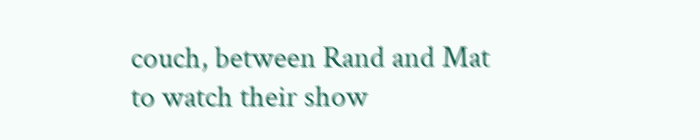couch, between Rand and Mat to watch their show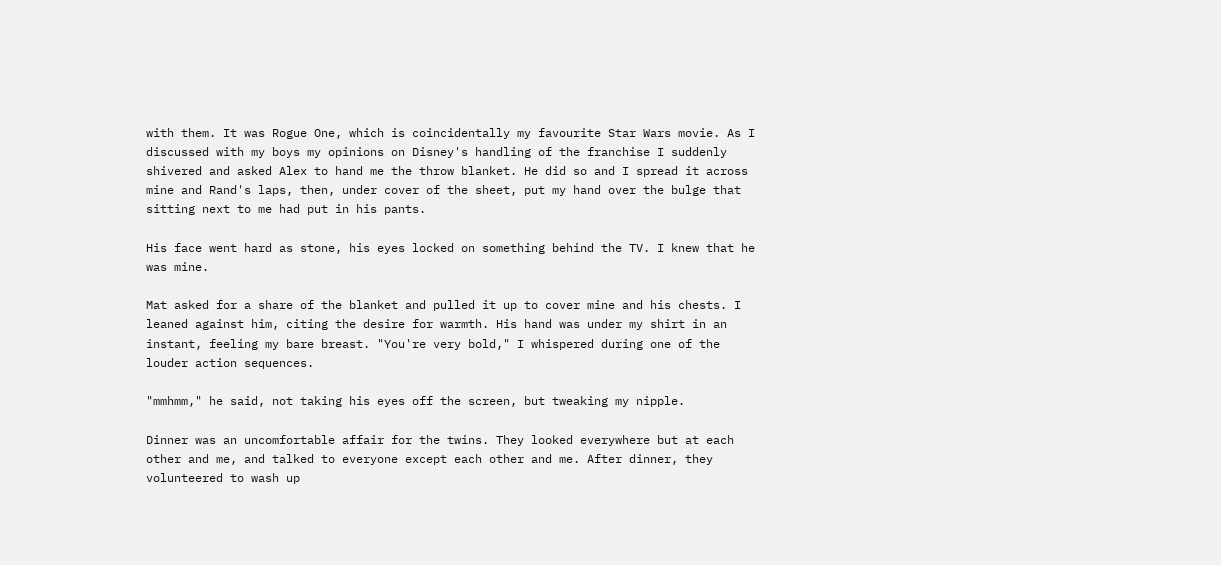with them. It was Rogue One, which is coincidentally my favourite Star Wars movie. As I discussed with my boys my opinions on Disney's handling of the franchise I suddenly shivered and asked Alex to hand me the throw blanket. He did so and I spread it across mine and Rand's laps, then, under cover of the sheet, put my hand over the bulge that sitting next to me had put in his pants.

His face went hard as stone, his eyes locked on something behind the TV. I knew that he was mine.

Mat asked for a share of the blanket and pulled it up to cover mine and his chests. I leaned against him, citing the desire for warmth. His hand was under my shirt in an instant, feeling my bare breast. "You're very bold," I whispered during one of the louder action sequences.

"mmhmm," he said, not taking his eyes off the screen, but tweaking my nipple.

Dinner was an uncomfortable affair for the twins. They looked everywhere but at each other and me, and talked to everyone except each other and me. After dinner, they volunteered to wash up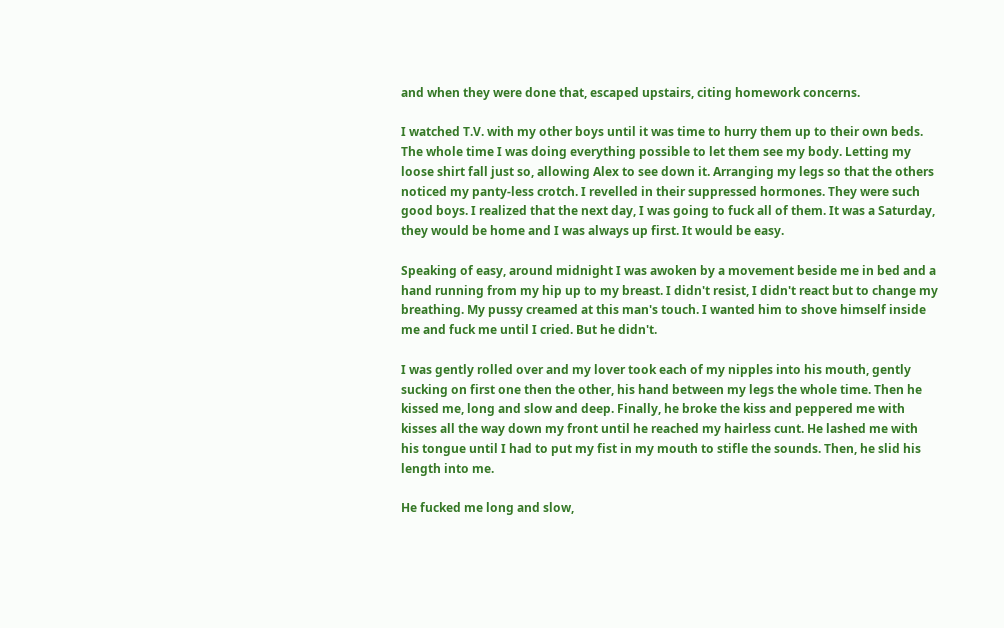and when they were done that, escaped upstairs, citing homework concerns.

I watched T.V. with my other boys until it was time to hurry them up to their own beds. The whole time I was doing everything possible to let them see my body. Letting my loose shirt fall just so, allowing Alex to see down it. Arranging my legs so that the others noticed my panty-less crotch. I revelled in their suppressed hormones. They were such good boys. I realized that the next day, I was going to fuck all of them. It was a Saturday, they would be home and I was always up first. It would be easy.

Speaking of easy, around midnight I was awoken by a movement beside me in bed and a hand running from my hip up to my breast. I didn't resist, I didn't react but to change my breathing. My pussy creamed at this man's touch. I wanted him to shove himself inside me and fuck me until I cried. But he didn't.

I was gently rolled over and my lover took each of my nipples into his mouth, gently sucking on first one then the other, his hand between my legs the whole time. Then he kissed me, long and slow and deep. Finally, he broke the kiss and peppered me with kisses all the way down my front until he reached my hairless cunt. He lashed me with his tongue until I had to put my fist in my mouth to stifle the sounds. Then, he slid his length into me.

He fucked me long and slow,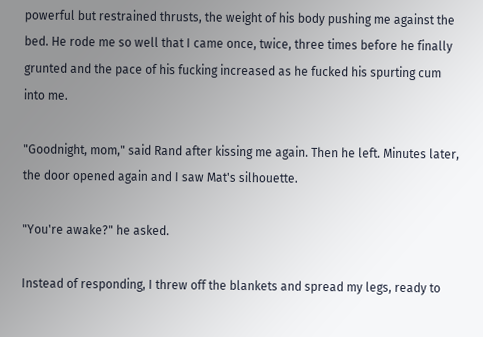powerful but restrained thrusts, the weight of his body pushing me against the bed. He rode me so well that I came once, twice, three times before he finally grunted and the pace of his fucking increased as he fucked his spurting cum into me.

"Goodnight, mom," said Rand after kissing me again. Then he left. Minutes later, the door opened again and I saw Mat's silhouette.

"You're awake?" he asked.

Instead of responding, I threw off the blankets and spread my legs, ready to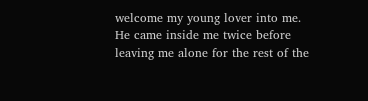welcome my young lover into me. He came inside me twice before leaving me alone for the rest of the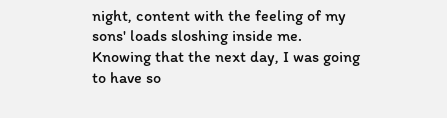night, content with the feeling of my sons' loads sloshing inside me. Knowing that the next day, I was going to have so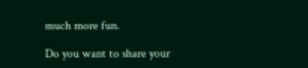much more fun.

Do you want to share your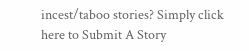incest/taboo stories? Simply click here to Submit A Story